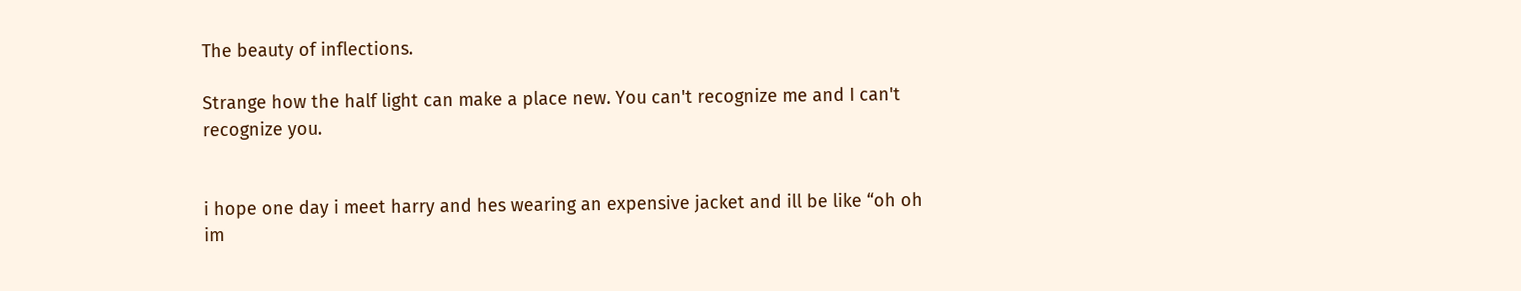The beauty of inflections.

Strange how the half light can make a place new. You can't recognize me and I can't recognize you.


i hope one day i meet harry and hes wearing an expensive jacket and ill be like “oh oh im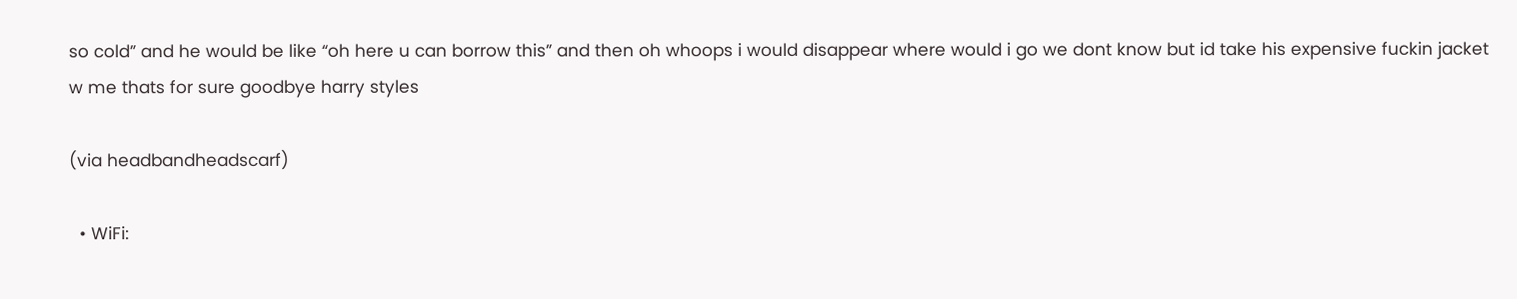so cold” and he would be like “oh here u can borrow this” and then oh whoops i would disappear where would i go we dont know but id take his expensive fuckin jacket w me thats for sure goodbye harry styles

(via headbandheadscarf)

  • WiFi: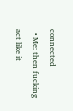connected
  • Me: then fucking act like it